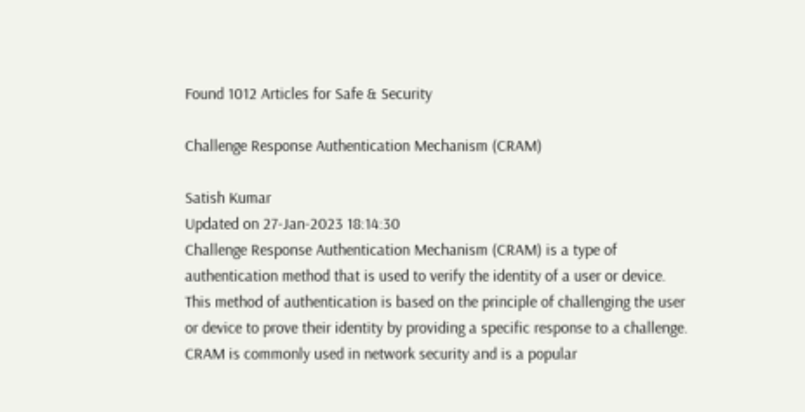Found 1012 Articles for Safe & Security

Challenge Response Authentication Mechanism (CRAM)

Satish Kumar
Updated on 27-Jan-2023 18:14:30
Challenge Response Authentication Mechanism (CRAM) is a type of authentication method that is used to verify the identity of a user or device. This method of authentication is based on the principle of challenging the user or device to prove their identity by providing a specific response to a challenge. CRAM is commonly used in network security and is a popular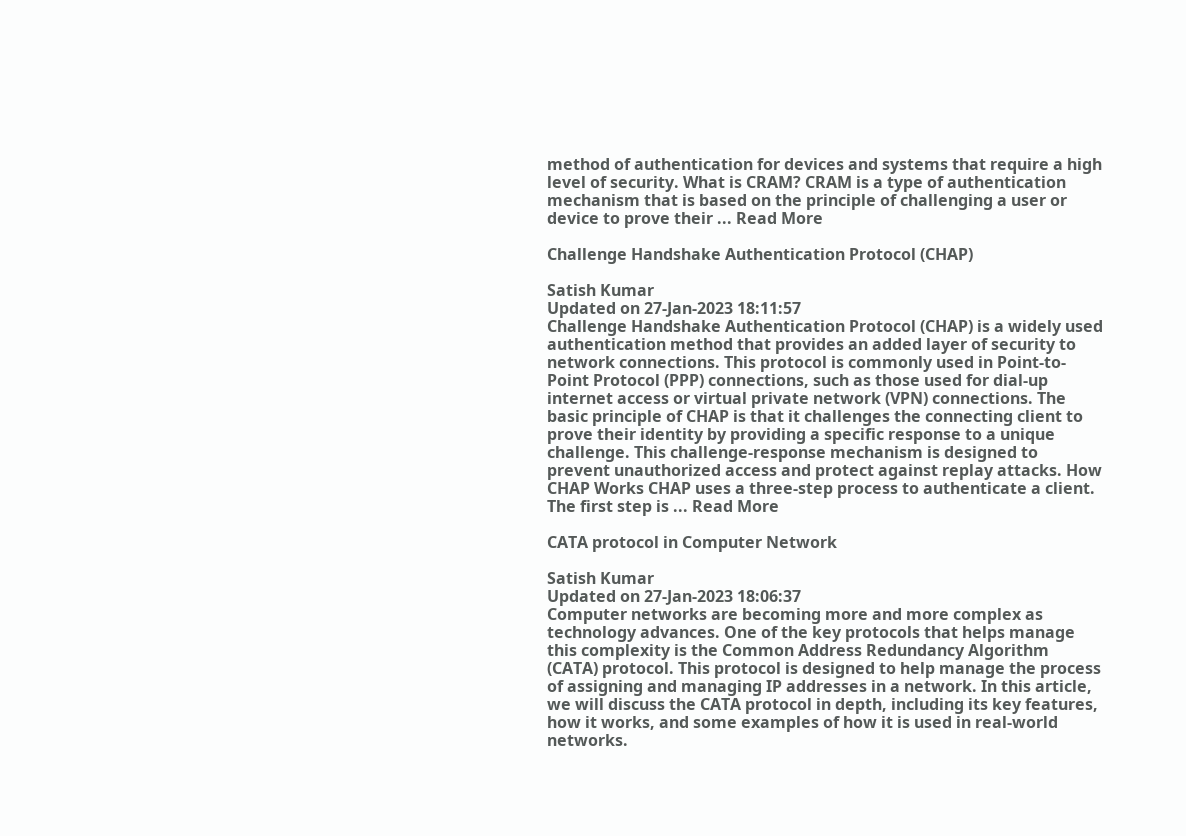method of authentication for devices and systems that require a high level of security. What is CRAM? CRAM is a type of authentication mechanism that is based on the principle of challenging a user or device to prove their ... Read More

Challenge Handshake Authentication Protocol (CHAP)

Satish Kumar
Updated on 27-Jan-2023 18:11:57
Challenge Handshake Authentication Protocol (CHAP) is a widely used authentication method that provides an added layer of security to network connections. This protocol is commonly used in Point-to-Point Protocol (PPP) connections, such as those used for dial-up internet access or virtual private network (VPN) connections. The basic principle of CHAP is that it challenges the connecting client to prove their identity by providing a specific response to a unique challenge. This challenge-response mechanism is designed to prevent unauthorized access and protect against replay attacks. How CHAP Works CHAP uses a three-step process to authenticate a client. The first step is ... Read More

CATA protocol in Computer Network

Satish Kumar
Updated on 27-Jan-2023 18:06:37
Computer networks are becoming more and more complex as technology advances. One of the key protocols that helps manage this complexity is the Common Address Redundancy Algorithm (CATA) protocol. This protocol is designed to help manage the process of assigning and managing IP addresses in a network. In this article, we will discuss the CATA protocol in depth, including its key features, how it works, and some examples of how it is used in real-world networks.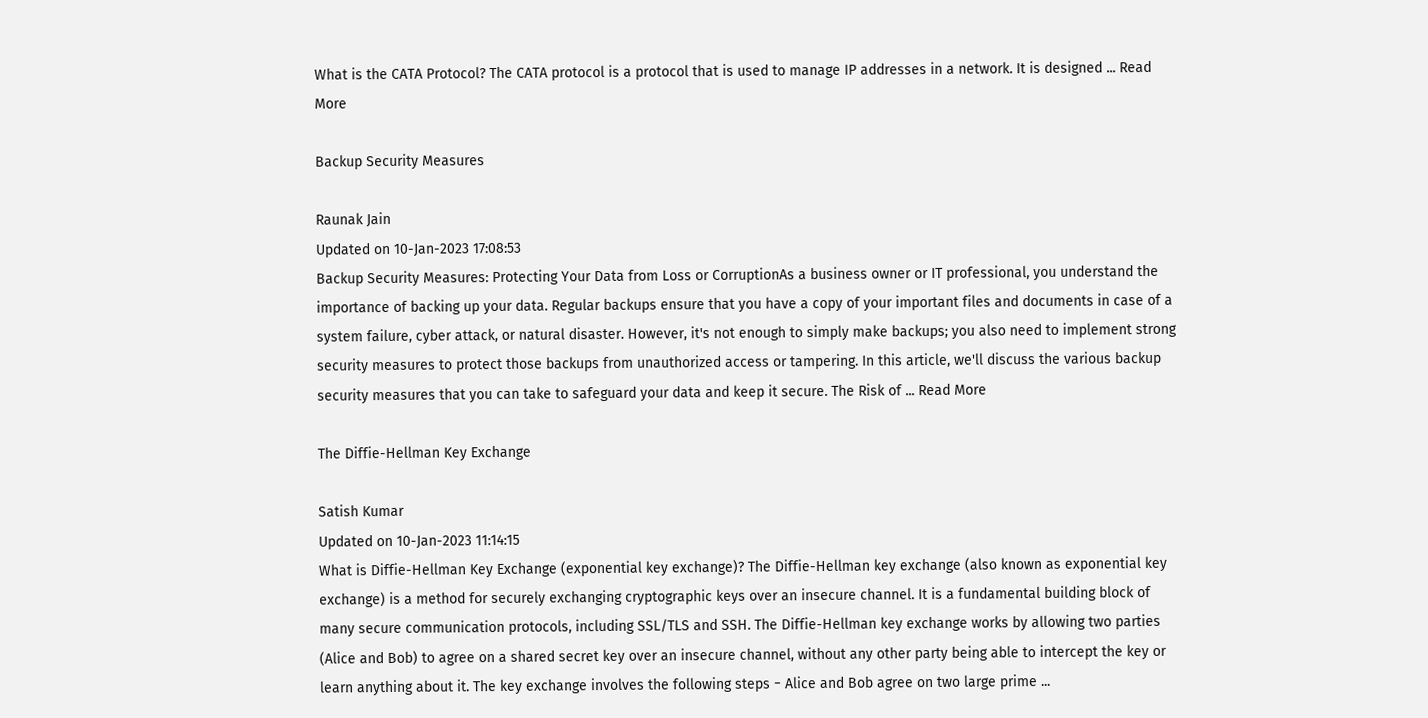What is the CATA Protocol? The CATA protocol is a protocol that is used to manage IP addresses in a network. It is designed ... Read More

Backup Security Measures

Raunak Jain
Updated on 10-Jan-2023 17:08:53
Backup Security Measures: Protecting Your Data from Loss or CorruptionAs a business owner or IT professional, you understand the importance of backing up your data. Regular backups ensure that you have a copy of your important files and documents in case of a system failure, cyber attack, or natural disaster. However, it's not enough to simply make backups; you also need to implement strong security measures to protect those backups from unauthorized access or tampering. In this article, we'll discuss the various backup security measures that you can take to safeguard your data and keep it secure. The Risk of ... Read More

The Diffie-Hellman Key Exchange

Satish Kumar
Updated on 10-Jan-2023 11:14:15
What is Diffie-Hellman Key Exchange (exponential key exchange)? The Diffie-Hellman key exchange (also known as exponential key exchange) is a method for securely exchanging cryptographic keys over an insecure channel. It is a fundamental building block of many secure communication protocols, including SSL/TLS and SSH. The Diffie-Hellman key exchange works by allowing two parties (Alice and Bob) to agree on a shared secret key over an insecure channel, without any other party being able to intercept the key or learn anything about it. The key exchange involves the following steps − Alice and Bob agree on two large prime ...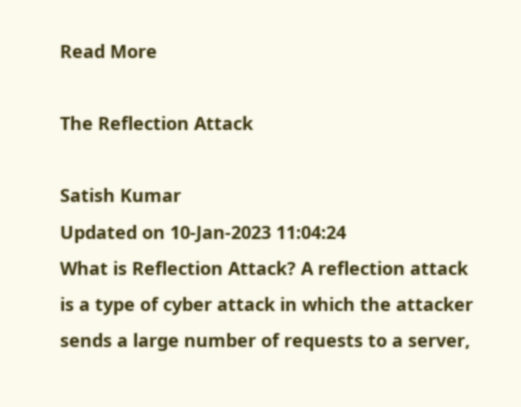Read More

The Reflection Attack

Satish Kumar
Updated on 10-Jan-2023 11:04:24
What is Reflection Attack? A reflection attack is a type of cyber attack in which the attacker sends a large number of requests to a server,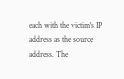each with the victim's IP address as the source address. The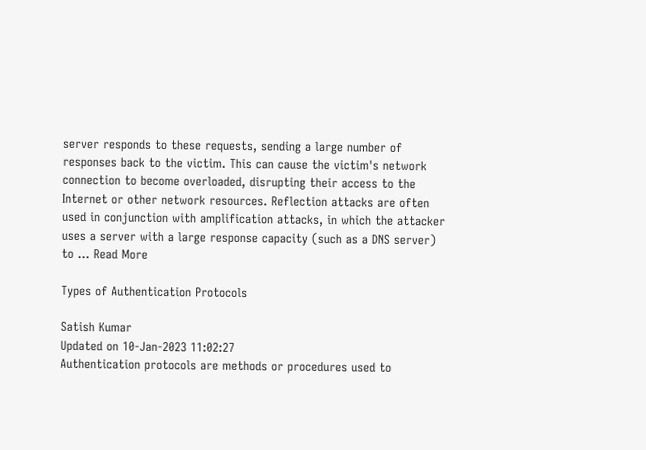server responds to these requests, sending a large number of responses back to the victim. This can cause the victim's network connection to become overloaded, disrupting their access to the Internet or other network resources. Reflection attacks are often used in conjunction with amplification attacks, in which the attacker uses a server with a large response capacity (such as a DNS server) to ... Read More

Types of Authentication Protocols

Satish Kumar
Updated on 10-Jan-2023 11:02:27
Authentication protocols are methods or procedures used to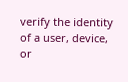verify the identity of a user, device, or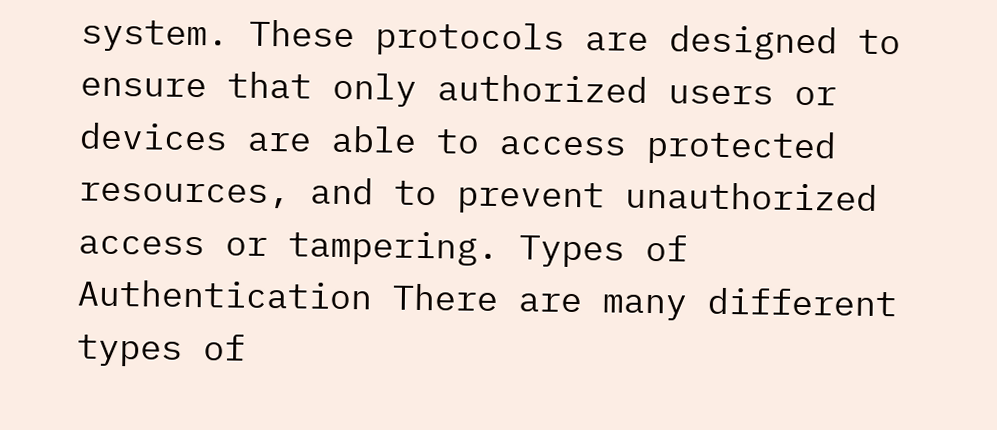system. These protocols are designed to ensure that only authorized users or devices are able to access protected resources, and to prevent unauthorized access or tampering. Types of Authentication There are many different types of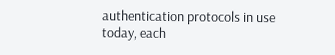authentication protocols in use today, each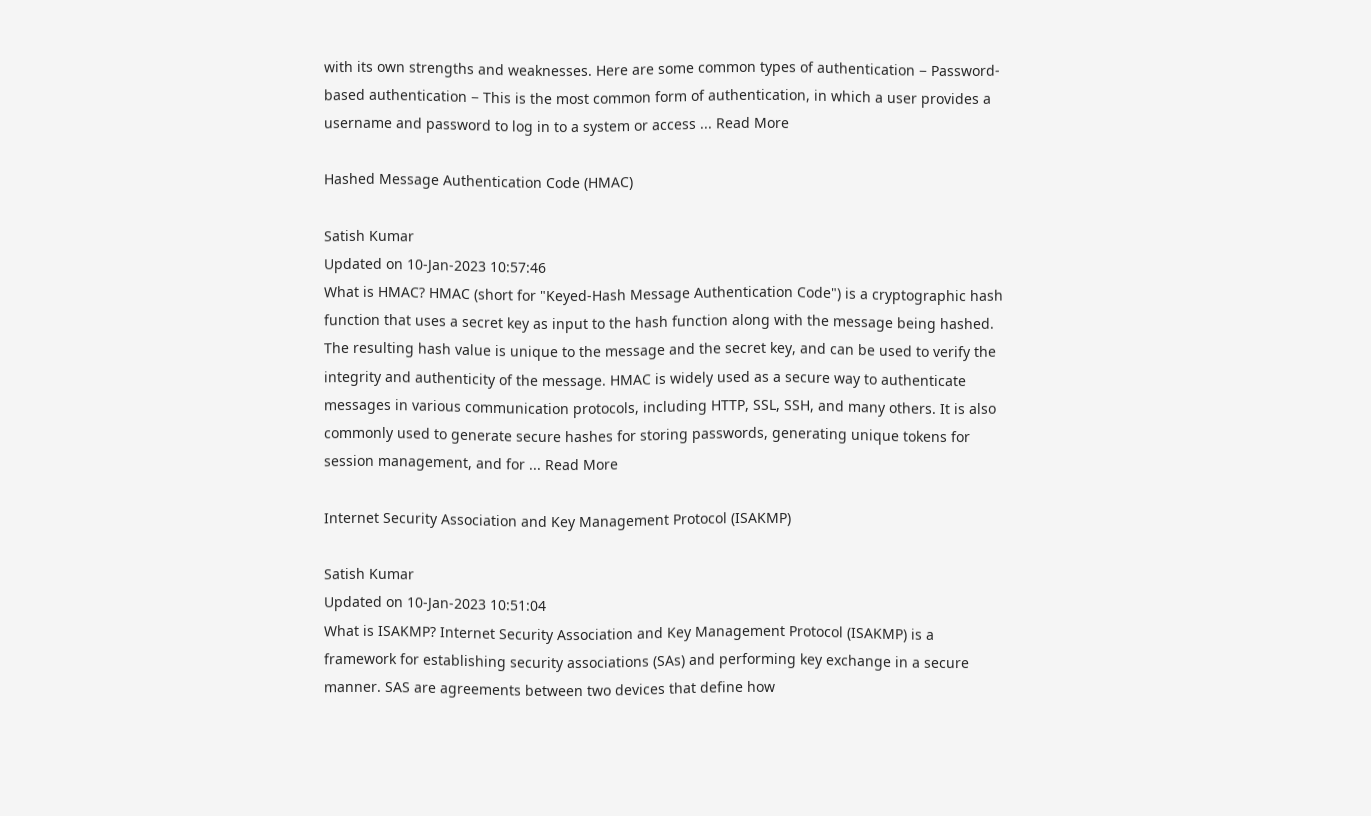with its own strengths and weaknesses. Here are some common types of authentication − Password-based authentication − This is the most common form of authentication, in which a user provides a username and password to log in to a system or access ... Read More

Hashed Message Authentication Code (HMAC)

Satish Kumar
Updated on 10-Jan-2023 10:57:46
What is HMAC? HMAC (short for "Keyed-Hash Message Authentication Code") is a cryptographic hash function that uses a secret key as input to the hash function along with the message being hashed. The resulting hash value is unique to the message and the secret key, and can be used to verify the integrity and authenticity of the message. HMAC is widely used as a secure way to authenticate messages in various communication protocols, including HTTP, SSL, SSH, and many others. It is also commonly used to generate secure hashes for storing passwords, generating unique tokens for session management, and for ... Read More

Internet Security Association and Key Management Protocol (ISAKMP)

Satish Kumar
Updated on 10-Jan-2023 10:51:04
What is ISAKMP? Internet Security Association and Key Management Protocol (ISAKMP) is a framework for establishing security associations (SAs) and performing key exchange in a secure manner. SAS are agreements between two devices that define how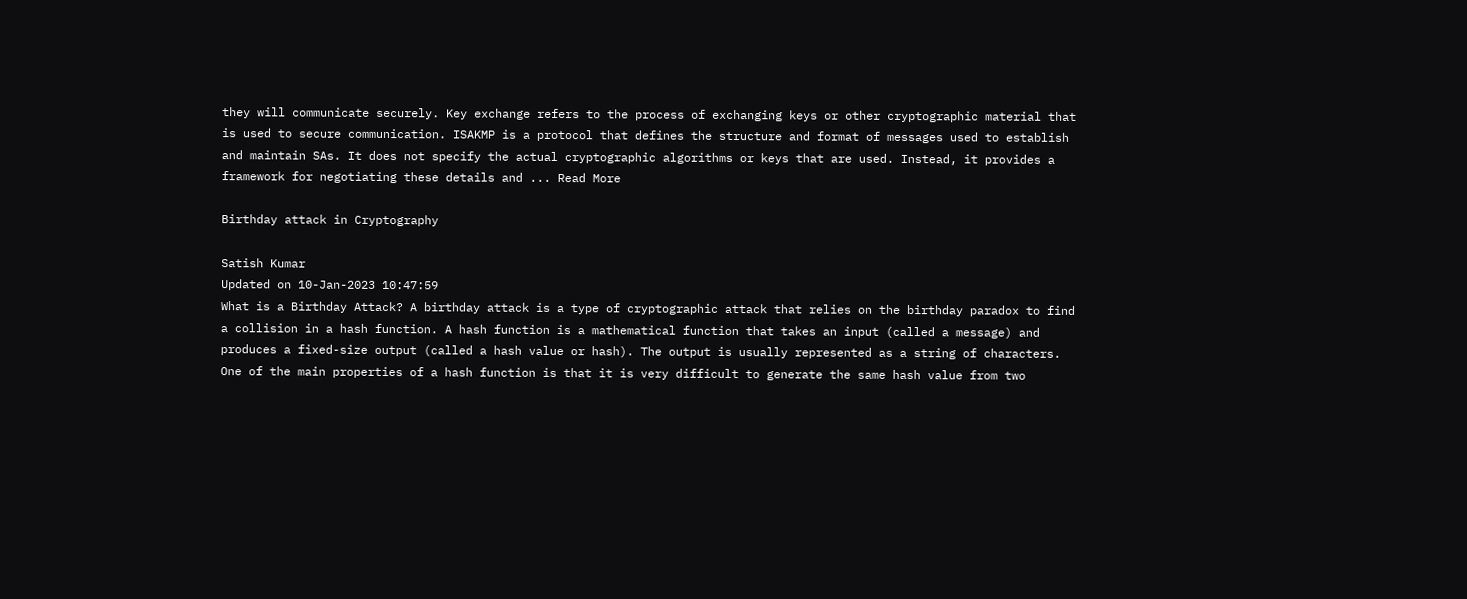they will communicate securely. Key exchange refers to the process of exchanging keys or other cryptographic material that is used to secure communication. ISAKMP is a protocol that defines the structure and format of messages used to establish and maintain SAs. It does not specify the actual cryptographic algorithms or keys that are used. Instead, it provides a framework for negotiating these details and ... Read More

Birthday attack in Cryptography

Satish Kumar
Updated on 10-Jan-2023 10:47:59
What is a Birthday Attack? A birthday attack is a type of cryptographic attack that relies on the birthday paradox to find a collision in a hash function. A hash function is a mathematical function that takes an input (called a message) and produces a fixed-size output (called a hash value or hash). The output is usually represented as a string of characters. One of the main properties of a hash function is that it is very difficult to generate the same hash value from two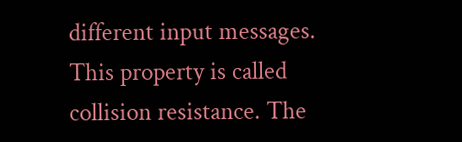different input messages. This property is called collision resistance. The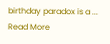birthday paradox is a ... Read More